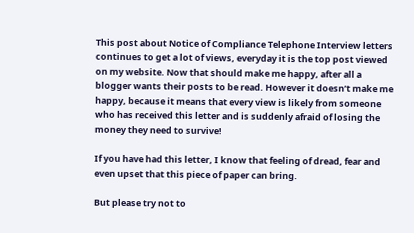This post about Notice of Compliance Telephone Interview letters continues to get a lot of views, everyday it is the top post viewed on my website. Now that should make me happy, after all a blogger wants their posts to be read. However it doesn’t make me happy, because it means that every view is likely from someone who has received this letter and is suddenly afraid of losing the money they need to survive!

If you have had this letter, I know that feeling of dread, fear and even upset that this piece of paper can bring.

But please try not to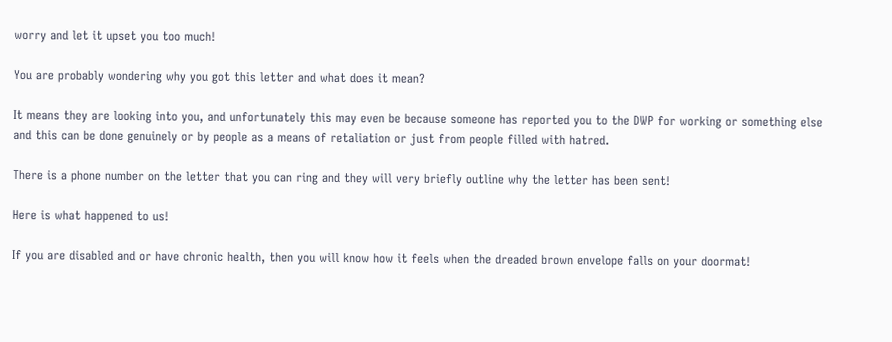worry and let it upset you too much!

You are probably wondering why you got this letter and what does it mean?

It means they are looking into you, and unfortunately this may even be because someone has reported you to the DWP for working or something else and this can be done genuinely or by people as a means of retaliation or just from people filled with hatred.

There is a phone number on the letter that you can ring and they will very briefly outline why the letter has been sent!

Here is what happened to us!

If you are disabled and or have chronic health, then you will know how it feels when the dreaded brown envelope falls on your doormat!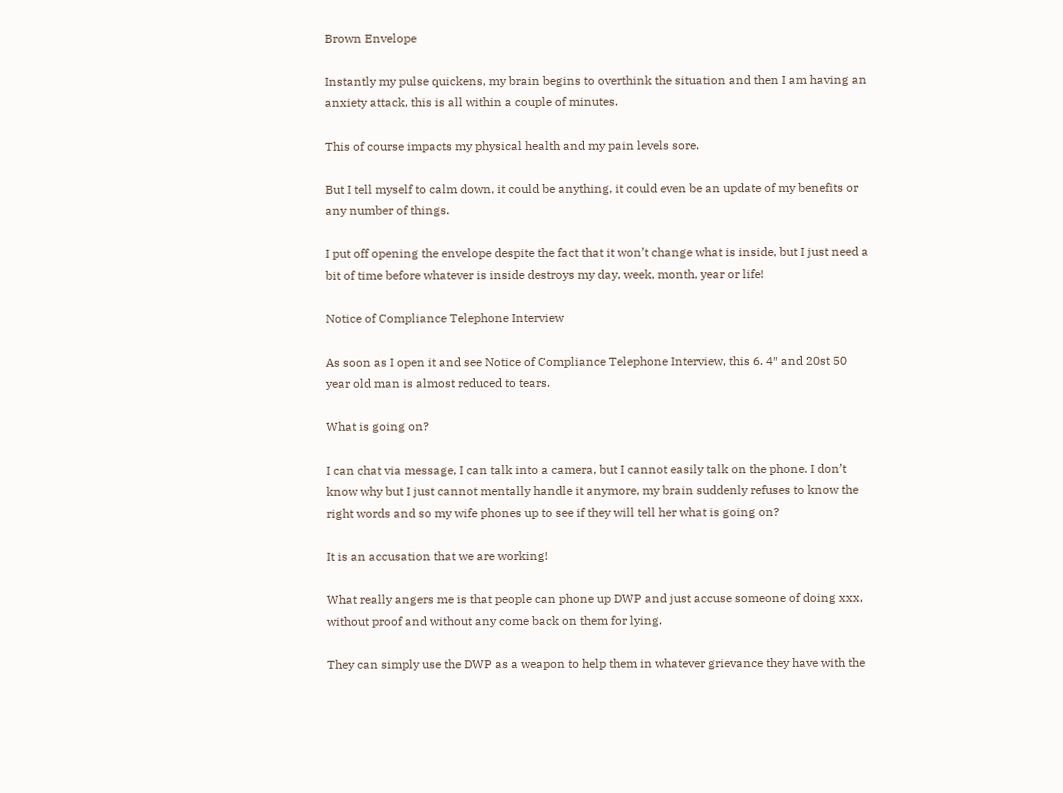Brown Envelope

Instantly my pulse quickens, my brain begins to overthink the situation and then I am having an anxiety attack, this is all within a couple of minutes.

This of course impacts my physical health and my pain levels sore.

But I tell myself to calm down, it could be anything, it could even be an update of my benefits or any number of things.

I put off opening the envelope despite the fact that it won’t change what is inside, but I just need a bit of time before whatever is inside destroys my day, week, month, year or life!

Notice of Compliance Telephone Interview

As soon as I open it and see Notice of Compliance Telephone Interview, this 6. 4″ and 20st 50 year old man is almost reduced to tears.

What is going on?

I can chat via message, I can talk into a camera, but I cannot easily talk on the phone. I don’t know why but I just cannot mentally handle it anymore, my brain suddenly refuses to know the right words and so my wife phones up to see if they will tell her what is going on?

It is an accusation that we are working!

What really angers me is that people can phone up DWP and just accuse someone of doing xxx, without proof and without any come back on them for lying.

They can simply use the DWP as a weapon to help them in whatever grievance they have with the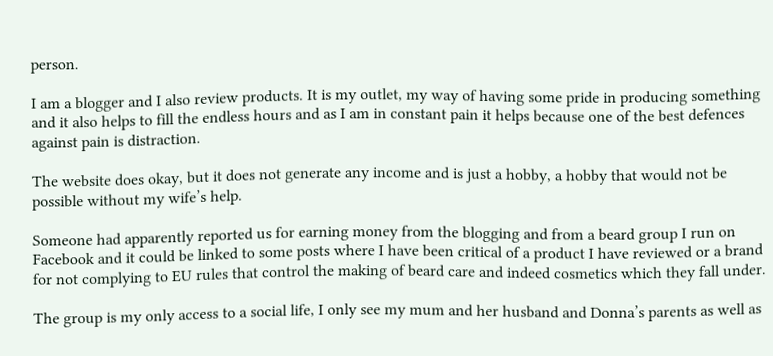person.

I am a blogger and I also review products. It is my outlet, my way of having some pride in producing something and it also helps to fill the endless hours and as I am in constant pain it helps because one of the best defences against pain is distraction.

The website does okay, but it does not generate any income and is just a hobby, a hobby that would not be possible without my wife’s help.

Someone had apparently reported us for earning money from the blogging and from a beard group I run on Facebook and it could be linked to some posts where I have been critical of a product I have reviewed or a brand for not complying to EU rules that control the making of beard care and indeed cosmetics which they fall under.

The group is my only access to a social life, I only see my mum and her husband and Donna’s parents as well as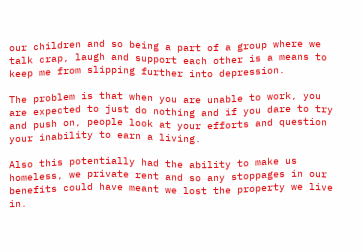our children and so being a part of a group where we talk crap, laugh and support each other is a means to keep me from slipping further into depression.

The problem is that when you are unable to work, you are expected to just do nothing and if you dare to try and push on, people look at your efforts and question your inability to earn a living.

Also this potentially had the ability to make us homeless, we private rent and so any stoppages in our benefits could have meant we lost the property we live in.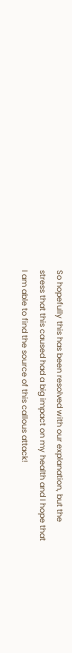So hopefully this has been resolved with our explanation, but the stress that this caused had a big impact on my health and I hope that I am able to find the source of this callous attack!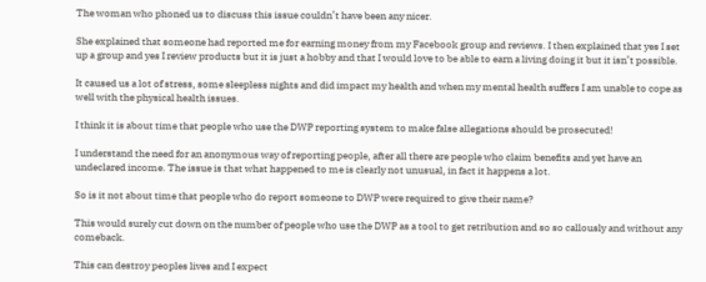The woman who phoned us to discuss this issue couldn’t have been any nicer.

She explained that someone had reported me for earning money from my Facebook group and reviews. I then explained that yes I set up a group and yes I review products but it is just a hobby and that I would love to be able to earn a living doing it but it isn’t possible.

It caused us a lot of stress, some sleepless nights and did impact my health and when my mental health suffers I am unable to cope as well with the physical health issues.

I think it is about time that people who use the DWP reporting system to make false allegations should be prosecuted!

I understand the need for an anonymous way of reporting people, after all there are people who claim benefits and yet have an undeclared income. The issue is that what happened to me is clearly not unusual, in fact it happens a lot.

So is it not about time that people who do report someone to DWP were required to give their name?

This would surely cut down on the number of people who use the DWP as a tool to get retribution and so so callously and without any comeback.

This can destroy peoples lives and I expect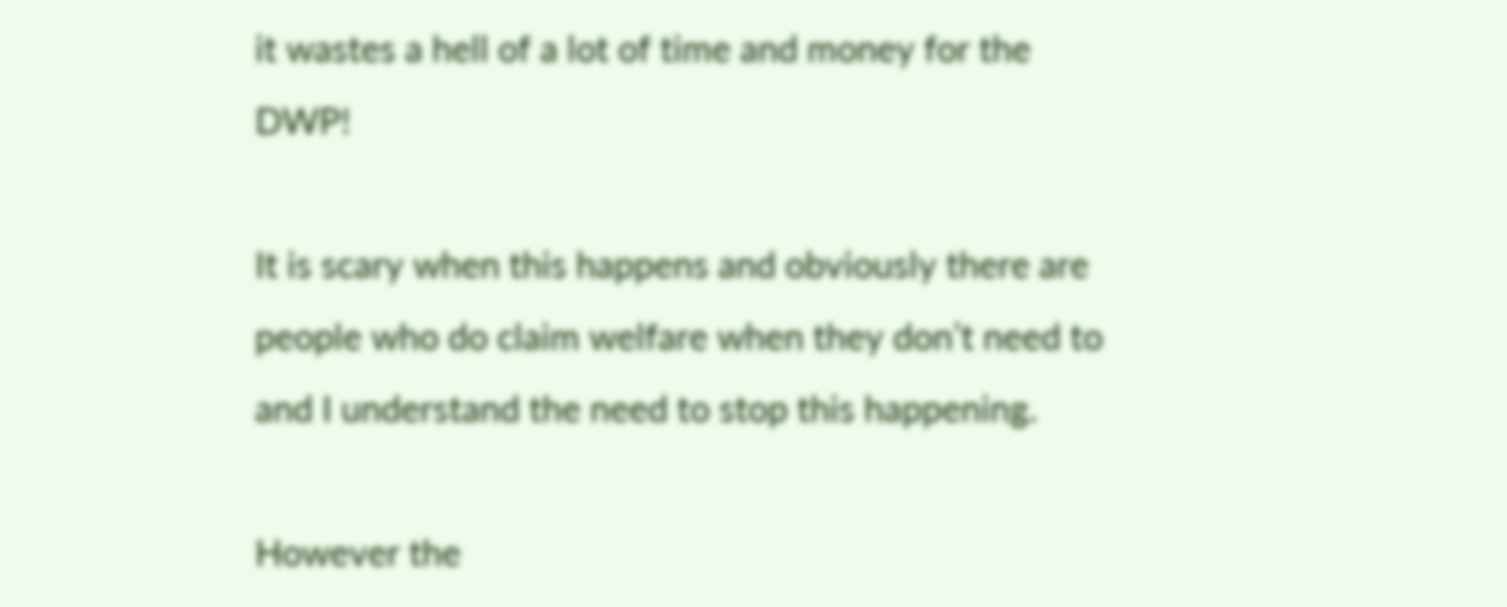it wastes a hell of a lot of time and money for the DWP!

It is scary when this happens and obviously there are people who do claim welfare when they don’t need to and I understand the need to stop this happening.

However the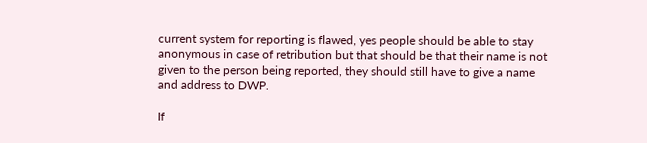current system for reporting is flawed, yes people should be able to stay anonymous in case of retribution but that should be that their name is not given to the person being reported, they should still have to give a name and address to DWP.

If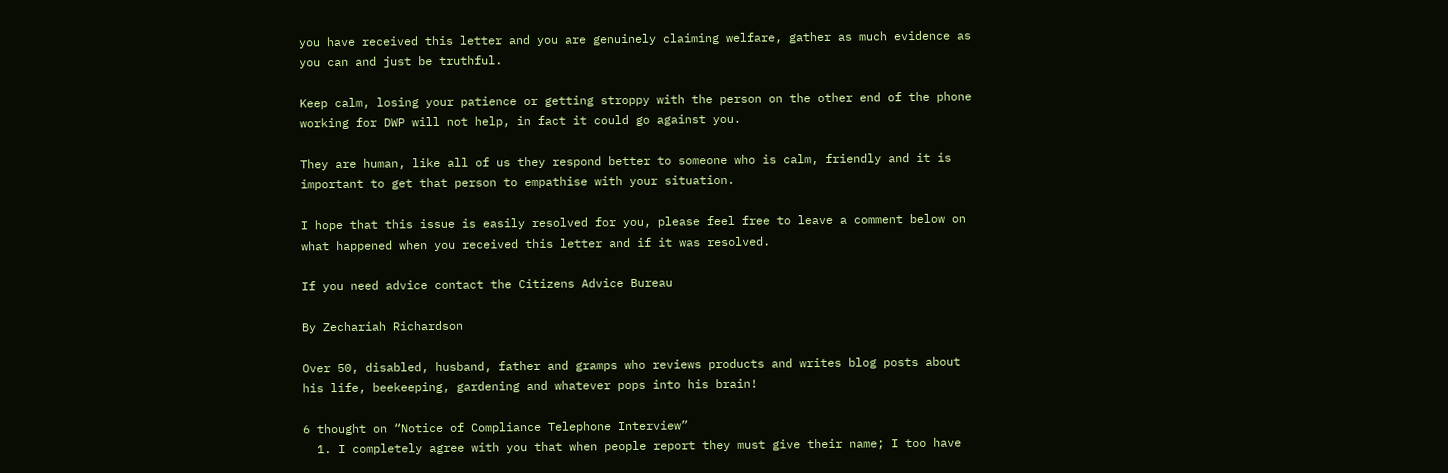you have received this letter and you are genuinely claiming welfare, gather as much evidence as you can and just be truthful.

Keep calm, losing your patience or getting stroppy with the person on the other end of the phone working for DWP will not help, in fact it could go against you.

They are human, like all of us they respond better to someone who is calm, friendly and it is important to get that person to empathise with your situation.

I hope that this issue is easily resolved for you, please feel free to leave a comment below on what happened when you received this letter and if it was resolved.

If you need advice contact the Citizens Advice Bureau

By Zechariah Richardson

Over 50, disabled, husband, father and gramps who reviews products and writes blog posts about his life, beekeeping, gardening and whatever pops into his brain!

6 thought on “Notice of Compliance Telephone Interview”
  1. I completely agree with you that when people report they must give their name; I too have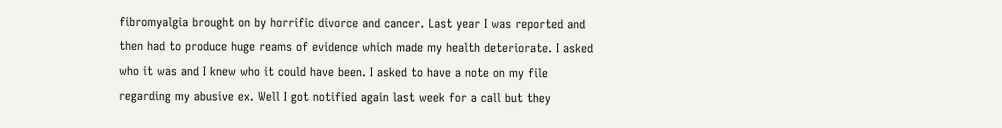fibromyalgia brought on by horrific divorce and cancer. Last year I was reported and then had to produce huge reams of evidence which made my health deteriorate. I asked who it was and I knew who it could have been. I asked to have a note on my file regarding my abusive ex. Well I got notified again last week for a call but they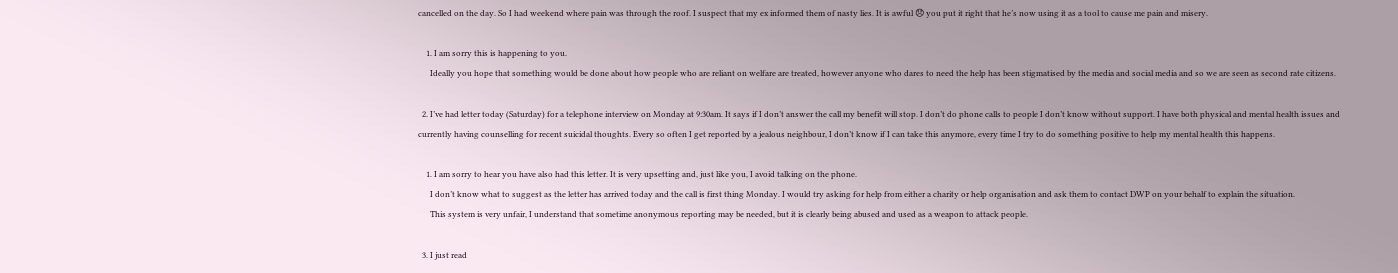cancelled on the day. So I had weekend where pain was through the roof. I suspect that my ex informed them of nasty lies. It is awful 😞 you put it right that he’s now using it as a tool to cause me pain and misery.

    1. I am sorry this is happening to you.
      Ideally you hope that something would be done about how people who are reliant on welfare are treated, however anyone who dares to need the help has been stigmatised by the media and social media and so we are seen as second rate citizens.

  2. I’ve had letter today (Saturday) for a telephone interview on Monday at 9:30am. It says if I don’t answer the call my benefit will stop. I don’t do phone calls to people I don’t know without support. I have both physical and mental health issues and currently having counselling for recent suicidal thoughts. Every so often I get reported by a jealous neighbour, I don’t know if I can take this anymore, every time I try to do something positive to help my mental health this happens.

    1. I am sorry to hear you have also had this letter. It is very upsetting and, just like you, I avoid talking on the phone.
      I don’t know what to suggest as the letter has arrived today and the call is first thing Monday. I would try asking for help from either a charity or help organisation and ask them to contact DWP on your behalf to explain the situation.
      This system is very unfair, I understand that sometime anonymous reporting may be needed, but it is clearly being abused and used as a weapon to attack people.

  3. I just read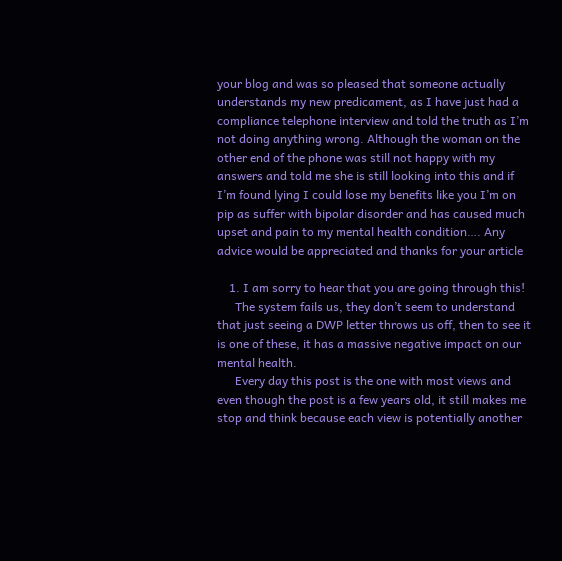your blog and was so pleased that someone actually understands my new predicament, as I have just had a compliance telephone interview and told the truth as I’m not doing anything wrong. Although the woman on the other end of the phone was still not happy with my answers and told me she is still looking into this and if I’m found lying I could lose my benefits like you I’m on pip as suffer with bipolar disorder and has caused much upset and pain to my mental health condition…. Any advice would be appreciated and thanks for your article

    1. I am sorry to hear that you are going through this!
      The system fails us, they don’t seem to understand that just seeing a DWP letter throws us off, then to see it is one of these, it has a massive negative impact on our mental health.
      Every day this post is the one with most views and even though the post is a few years old, it still makes me stop and think because each view is potentially another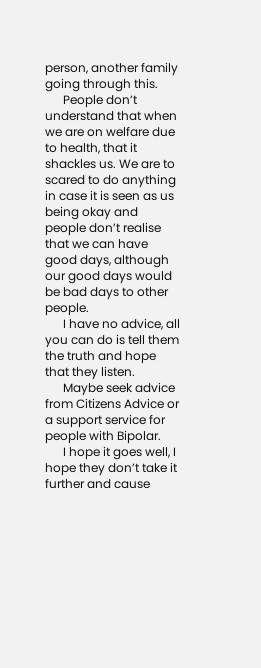person, another family going through this.
      People don’t understand that when we are on welfare due to health, that it shackles us. We are to scared to do anything in case it is seen as us being okay and people don’t realise that we can have good days, although our good days would be bad days to other people.
      I have no advice, all you can do is tell them the truth and hope that they listen.
      Maybe seek advice from Citizens Advice or a support service for people with Bipolar.
      I hope it goes well, I hope they don’t take it further and cause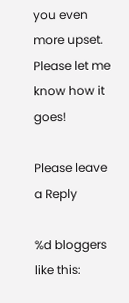you even more upset. Please let me know how it goes!

Please leave a Reply

%d bloggers like this: